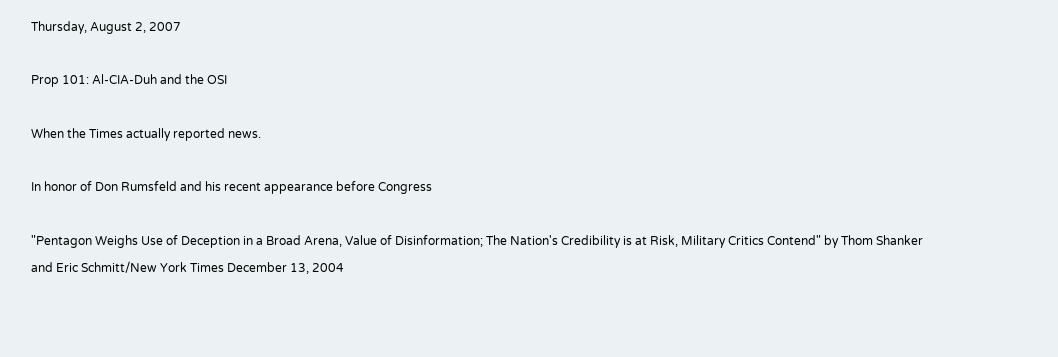Thursday, August 2, 2007

Prop 101: Al-CIA-Duh and the OSI

When the Times actually reported news.

In honor of Don Rumsfeld and his recent appearance before Congress

"Pentagon Weighs Use of Deception in a Broad Arena, Value of Disinformation; The Nation's Credibility is at Risk, Military Critics Contend" by Thom Shanker and Eric Schmitt/New York Times December 13, 2004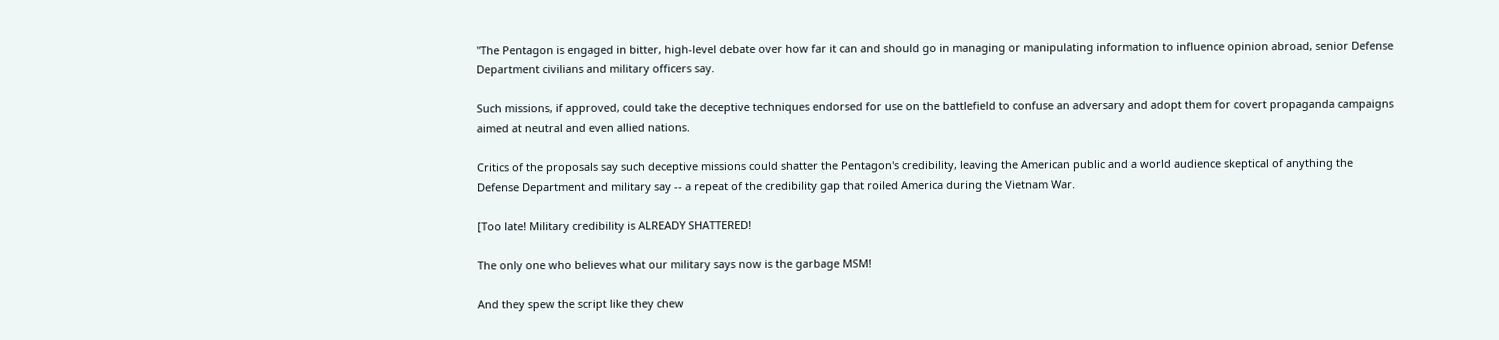"The Pentagon is engaged in bitter, high-level debate over how far it can and should go in managing or manipulating information to influence opinion abroad, senior Defense Department civilians and military officers say.

Such missions, if approved, could take the deceptive techniques endorsed for use on the battlefield to confuse an adversary and adopt them for covert propaganda campaigns aimed at neutral and even allied nations.

Critics of the proposals say such deceptive missions could shatter the Pentagon's credibility, leaving the American public and a world audience skeptical of anything the Defense Department and military say -- a repeat of the credibility gap that roiled America during the Vietnam War.

[Too late! Military credibility is ALREADY SHATTERED!

The only one who believes what our military says now is the garbage MSM!

And they spew the script like they chew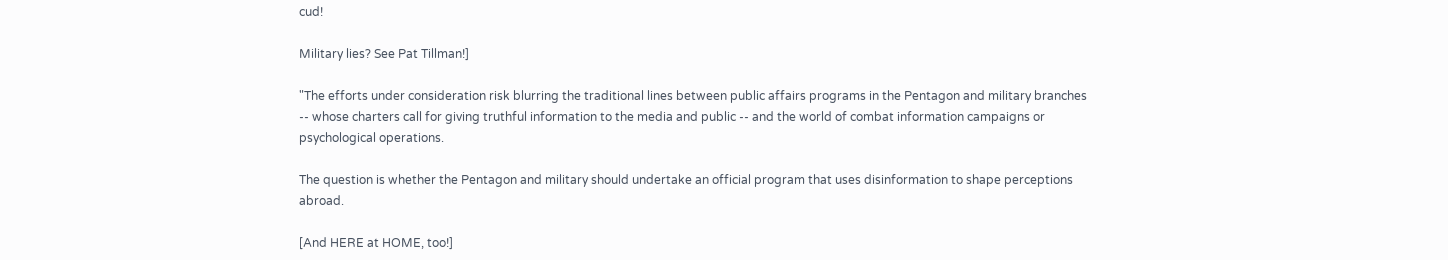cud!

Military lies? See Pat Tillman!]

"The efforts under consideration risk blurring the traditional lines between public affairs programs in the Pentagon and military branches -- whose charters call for giving truthful information to the media and public -- and the world of combat information campaigns or psychological operations.

The question is whether the Pentagon and military should undertake an official program that uses disinformation to shape perceptions abroad.

[And HERE at HOME, too!]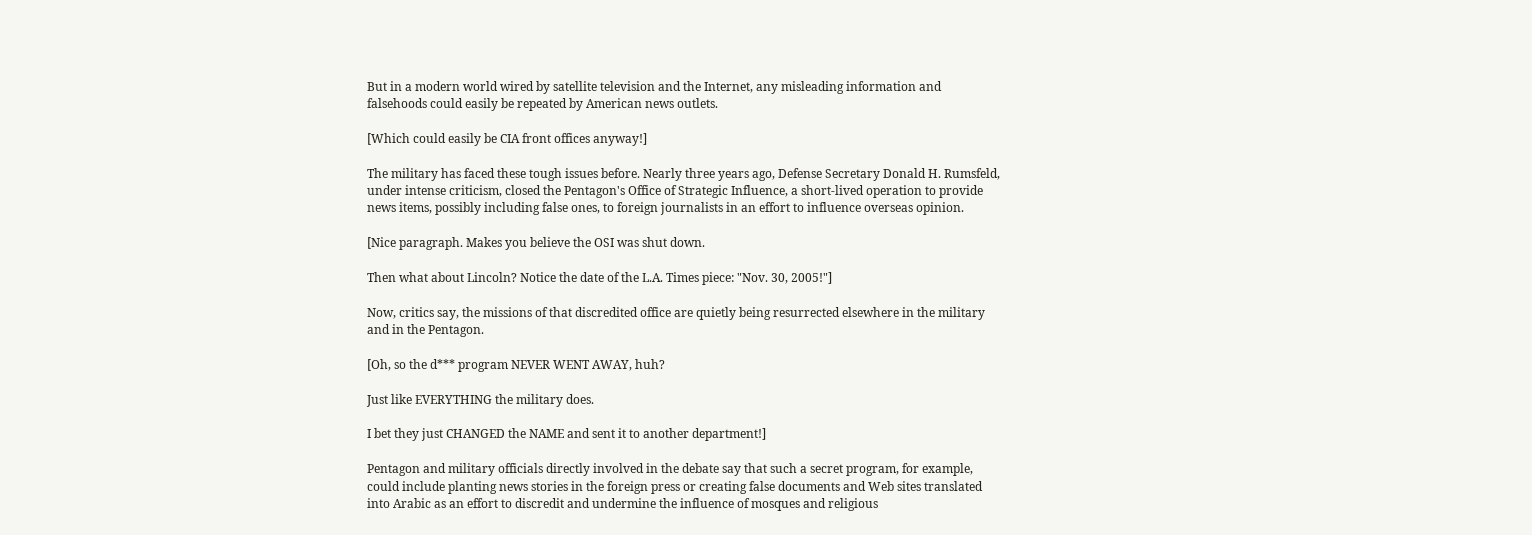But in a modern world wired by satellite television and the Internet, any misleading information and falsehoods could easily be repeated by American news outlets.

[Which could easily be CIA front offices anyway!]

The military has faced these tough issues before. Nearly three years ago, Defense Secretary Donald H. Rumsfeld, under intense criticism, closed the Pentagon's Office of Strategic Influence, a short-lived operation to provide news items, possibly including false ones, to foreign journalists in an effort to influence overseas opinion.

[Nice paragraph. Makes you believe the OSI was shut down.

Then what about Lincoln? Notice the date of the L.A. Times piece: "Nov. 30, 2005!"]

Now, critics say, the missions of that discredited office are quietly being resurrected elsewhere in the military and in the Pentagon.

[Oh, so the d*** program NEVER WENT AWAY, huh?

Just like EVERYTHING the military does.

I bet they just CHANGED the NAME and sent it to another department!]

Pentagon and military officials directly involved in the debate say that such a secret program, for example, could include planting news stories in the foreign press or creating false documents and Web sites translated into Arabic as an effort to discredit and undermine the influence of mosques and religious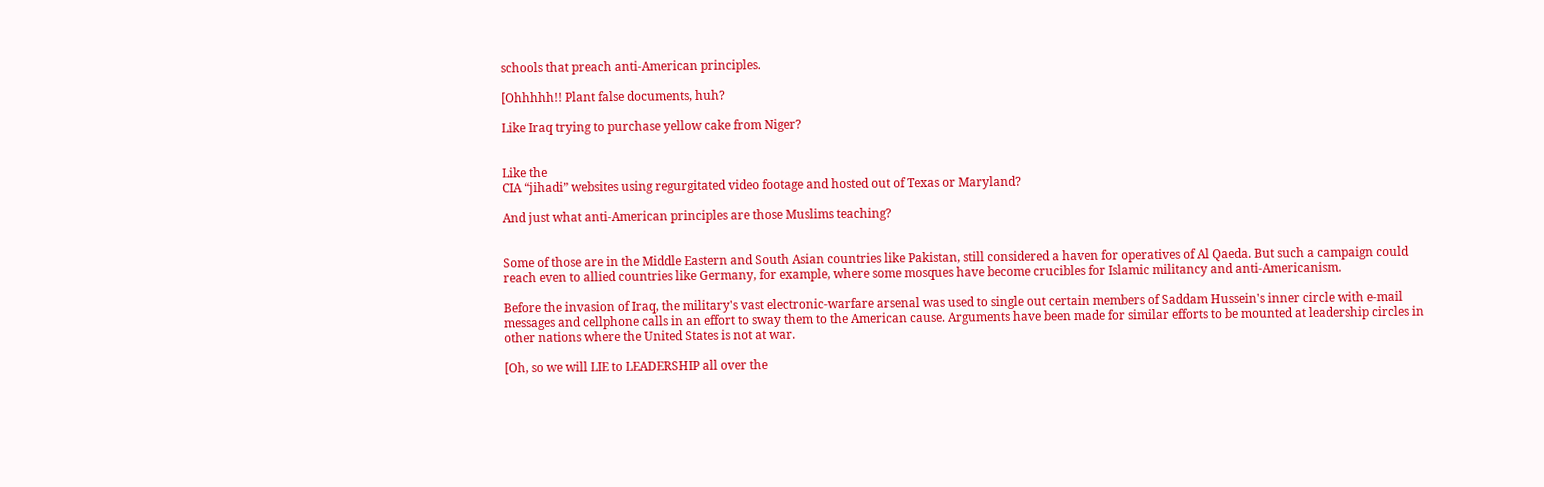schools that preach anti-American principles.

[Ohhhhh!! Plant false documents, huh?

Like Iraq trying to purchase yellow cake from Niger?


Like the
CIA “jihadi” websites using regurgitated video footage and hosted out of Texas or Maryland?

And just what anti-American principles are those Muslims teaching?


Some of those are in the Middle Eastern and South Asian countries like Pakistan, still considered a haven for operatives of Al Qaeda. But such a campaign could reach even to allied countries like Germany, for example, where some mosques have become crucibles for Islamic militancy and anti-Americanism.

Before the invasion of Iraq, the military's vast electronic-warfare arsenal was used to single out certain members of Saddam Hussein's inner circle with e-mail messages and cellphone calls in an effort to sway them to the American cause. Arguments have been made for similar efforts to be mounted at leadership circles in other nations where the United States is not at war.

[Oh, so we will LIE to LEADERSHIP all over the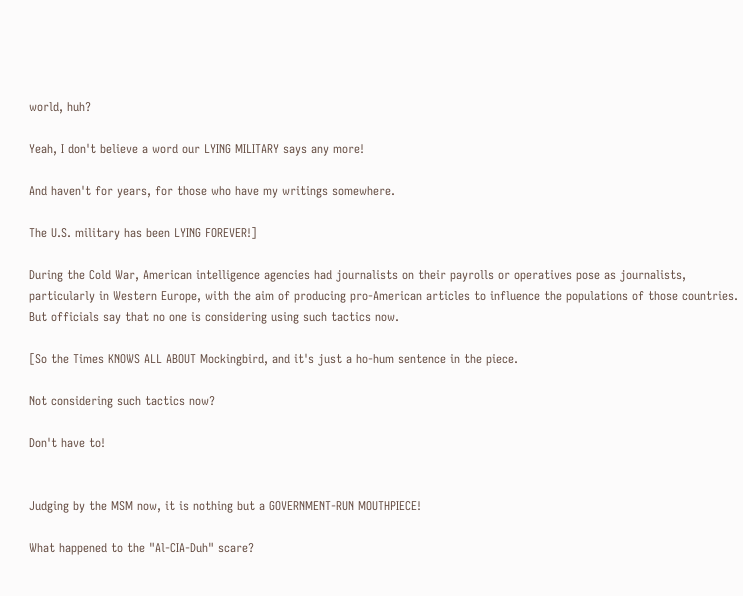world, huh?

Yeah, I don't believe a word our LYING MILITARY says any more!

And haven't for years, for those who have my writings somewhere.

The U.S. military has been LYING FOREVER!]

During the Cold War, American intelligence agencies had journalists on their payrolls or operatives pose as journalists, particularly in Western Europe, with the aim of producing pro-American articles to influence the populations of those countries. But officials say that no one is considering using such tactics now.

[So the Times KNOWS ALL ABOUT Mockingbird, and it's just a ho-hum sentence in the piece.

Not considering such tactics now?

Don't have to!


Judging by the MSM now, it is nothing but a GOVERNMENT-RUN MOUTHPIECE!

What happened to the "Al-CIA-Duh" scare?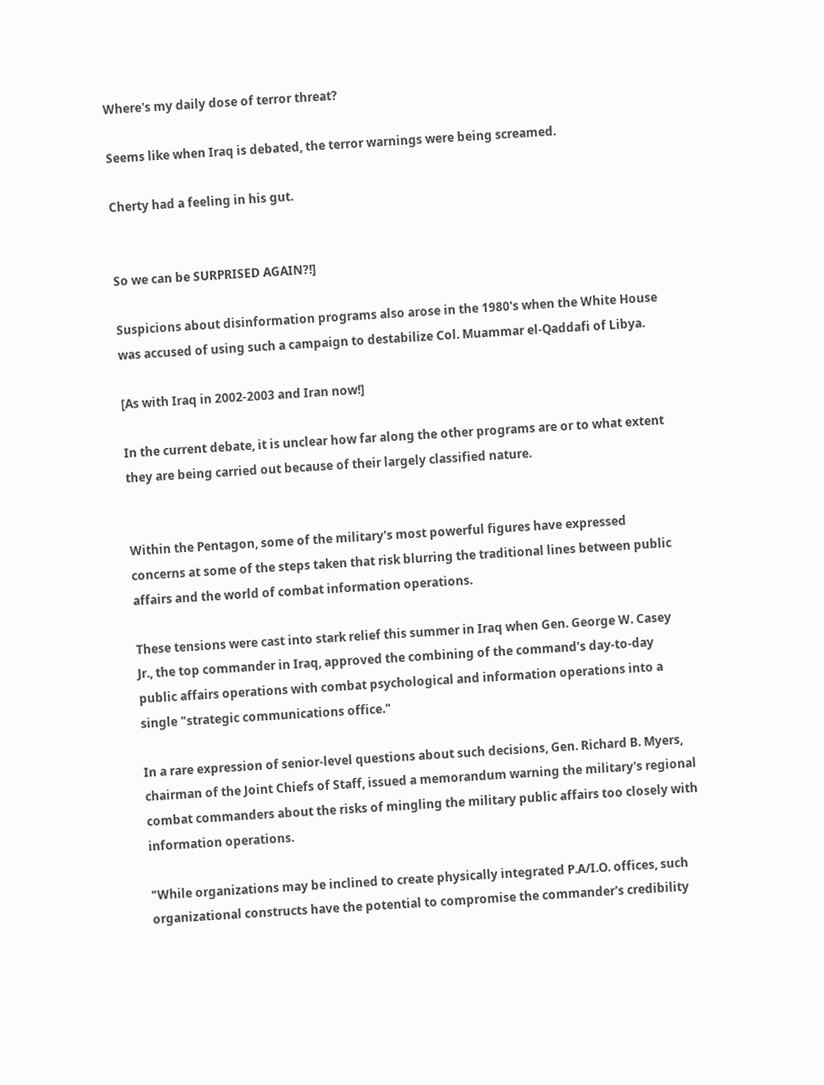Where's my daily dose of terror threat?

Seems like when Iraq is debated, the terror warnings were being screamed.

Cherty had a feeling in his gut.


So we can be SURPRISED AGAIN?!]

Suspicions about disinformation programs also arose in the 1980's when the White House was accused of using such a campaign to destabilize Col. Muammar el-Qaddafi of Libya.

[As with Iraq in 2002-2003 and Iran now!]

In the current debate, it is unclear how far along the other programs are or to what extent they are being carried out because of their largely classified nature.


Within the Pentagon, some of the military's most powerful figures have expressed concerns at some of the steps taken that risk blurring the traditional lines between public affairs and the world of combat information operations.

These tensions were cast into stark relief this summer in Iraq when Gen. George W. Casey Jr., the top commander in Iraq, approved the combining of the command's day-to-day public affairs operations with combat psychological and information operations into a single "strategic communications office."

In a rare expression of senior-level questions about such decisions, Gen. Richard B. Myers, chairman of the Joint Chiefs of Staff, issued a memorandum warning the military's regional combat commanders about the risks of mingling the military public affairs too closely with information operations.

"While organizations may be inclined to create physically integrated P.A/I.O. offices, such organizational constructs have the potential to compromise the commander's credibility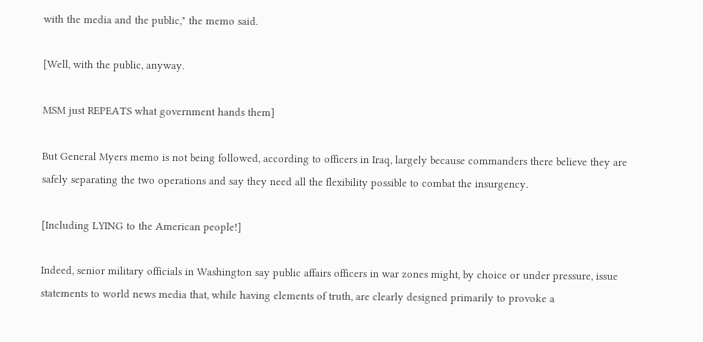with the media and the public," the memo said.

[Well, with the public, anyway.

MSM just REPEATS what government hands them]

But General Myers memo is not being followed, according to officers in Iraq, largely because commanders there believe they are safely separating the two operations and say they need all the flexibility possible to combat the insurgency.

[Including LYING to the American people!]

Indeed, senior military officials in Washington say public affairs officers in war zones might, by choice or under pressure, issue statements to world news media that, while having elements of truth, are clearly designed primarily to provoke a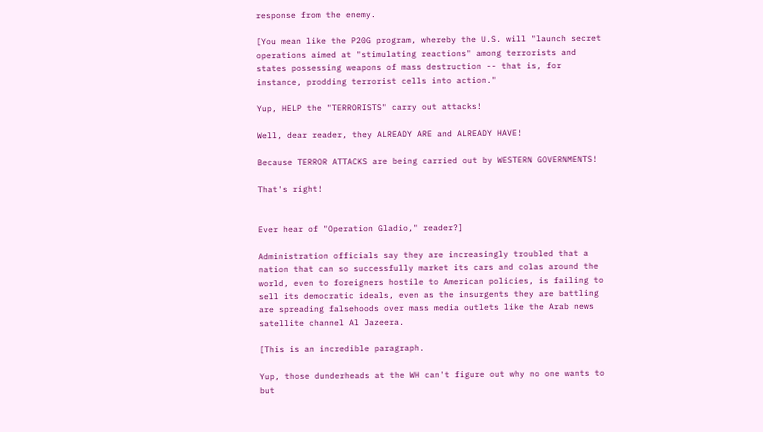response from the enemy.

[You mean like the P20G program, whereby the U.S. will "launch secret operations aimed at "stimulating reactions" among terrorists and states possessing weapons of mass destruction -- that is, for instance, prodding terrorist cells into action."

Yup, HELP the "TERRORISTS" carry out attacks!

Well, dear reader, they ALREADY ARE and ALREADY HAVE!

Because TERROR ATTACKS are being carried out by WESTERN GOVERNMENTS!

That's right!


Ever hear of "Operation Gladio," reader?]

Administration officials say they are increasingly troubled that a nation that can so successfully market its cars and colas around the world, even to foreigners hostile to American policies, is failing to sell its democratic ideals, even as the insurgents they are battling are spreading falsehoods over mass media outlets like the Arab news satellite channel Al Jazeera.

[This is an incredible paragraph.

Yup, those dunderheads at the WH can't figure out why no one wants to but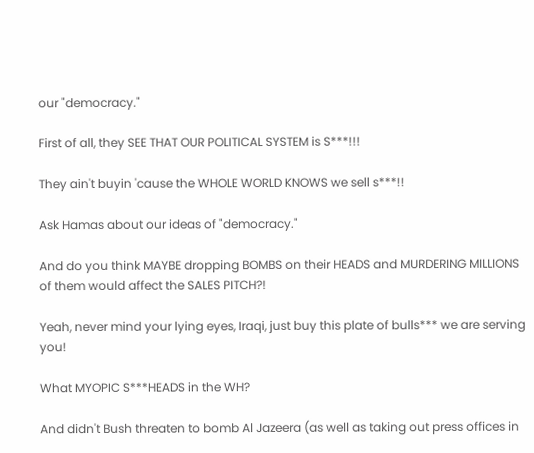our "democracy."

First of all, they SEE THAT OUR POLITICAL SYSTEM is S***!!!

They ain't buyin 'cause the WHOLE WORLD KNOWS we sell s***!!

Ask Hamas about our ideas of "democracy."

And do you think MAYBE dropping BOMBS on their HEADS and MURDERING MILLIONS of them would affect the SALES PITCH?!

Yeah, never mind your lying eyes, Iraqi, just buy this plate of bulls*** we are serving you!

What MYOPIC S***HEADS in the WH?

And didn't Bush threaten to bomb Al Jazeera (as well as taking out press offices in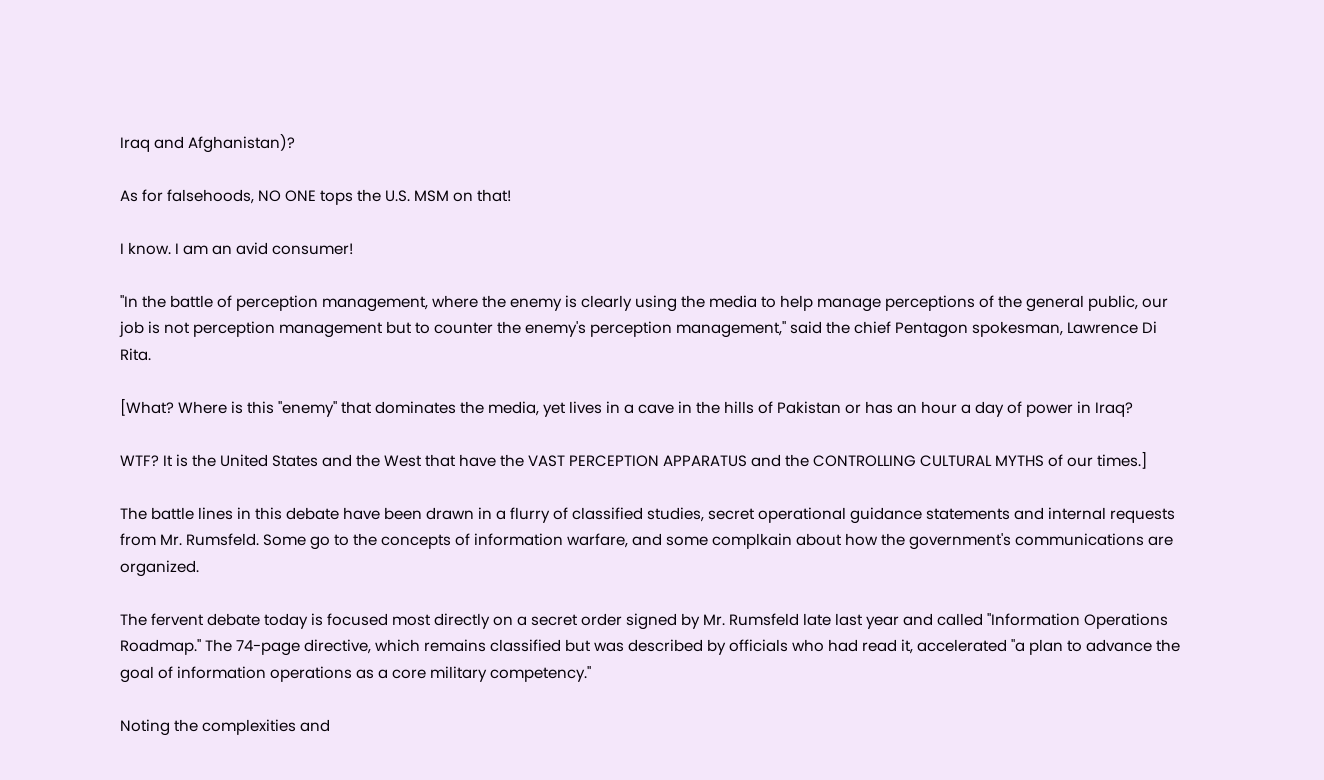Iraq and Afghanistan)?

As for falsehoods, NO ONE tops the U.S. MSM on that!

I know. I am an avid consumer!

"In the battle of perception management, where the enemy is clearly using the media to help manage perceptions of the general public, our job is not perception management but to counter the enemy's perception management," said the chief Pentagon spokesman, Lawrence Di Rita.

[What? Where is this "enemy" that dominates the media, yet lives in a cave in the hills of Pakistan or has an hour a day of power in Iraq?

WTF? It is the United States and the West that have the VAST PERCEPTION APPARATUS and the CONTROLLING CULTURAL MYTHS of our times.]

The battle lines in this debate have been drawn in a flurry of classified studies, secret operational guidance statements and internal requests from Mr. Rumsfeld. Some go to the concepts of information warfare, and some complkain about how the government's communications are organized.

The fervent debate today is focused most directly on a secret order signed by Mr. Rumsfeld late last year and called "Information Operations Roadmap." The 74-page directive, which remains classified but was described by officials who had read it, accelerated "a plan to advance the goal of information operations as a core military competency."

Noting the complexities and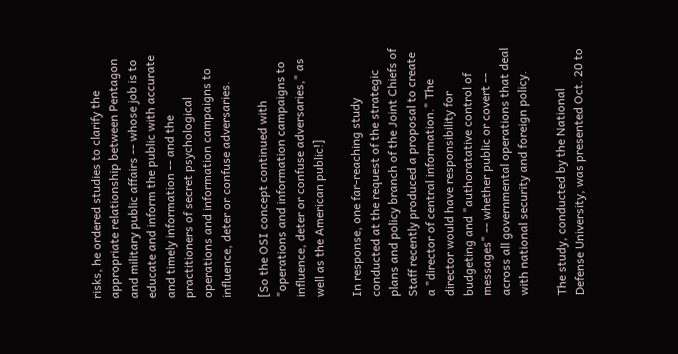risks, he ordered studies to clarify the appropriate relationship between Pentagon and military public affairs -- whose job is to educate and inform the public with accurate and timely information -- and the practitioners of secret psychological operations and information campaigns to influence, deter or confuse adversaries.

[So the OSI concept continued with "operations and information campaigns to influence, deter or confuse adversaries," as well as the American public!]

In response, one far-reaching study conducted at the request of the strategic plans and policy branch of the Joint Chiefs of Staff recently produced a proposal to create a "director of central information." The director would have responsibility for budgeting and "authoratative control of messages" -- whether public or covert -- across all governmental operations that deal with national security and foreign policy.

The study, conducted by the National Defense University, was presented Oct. 20 to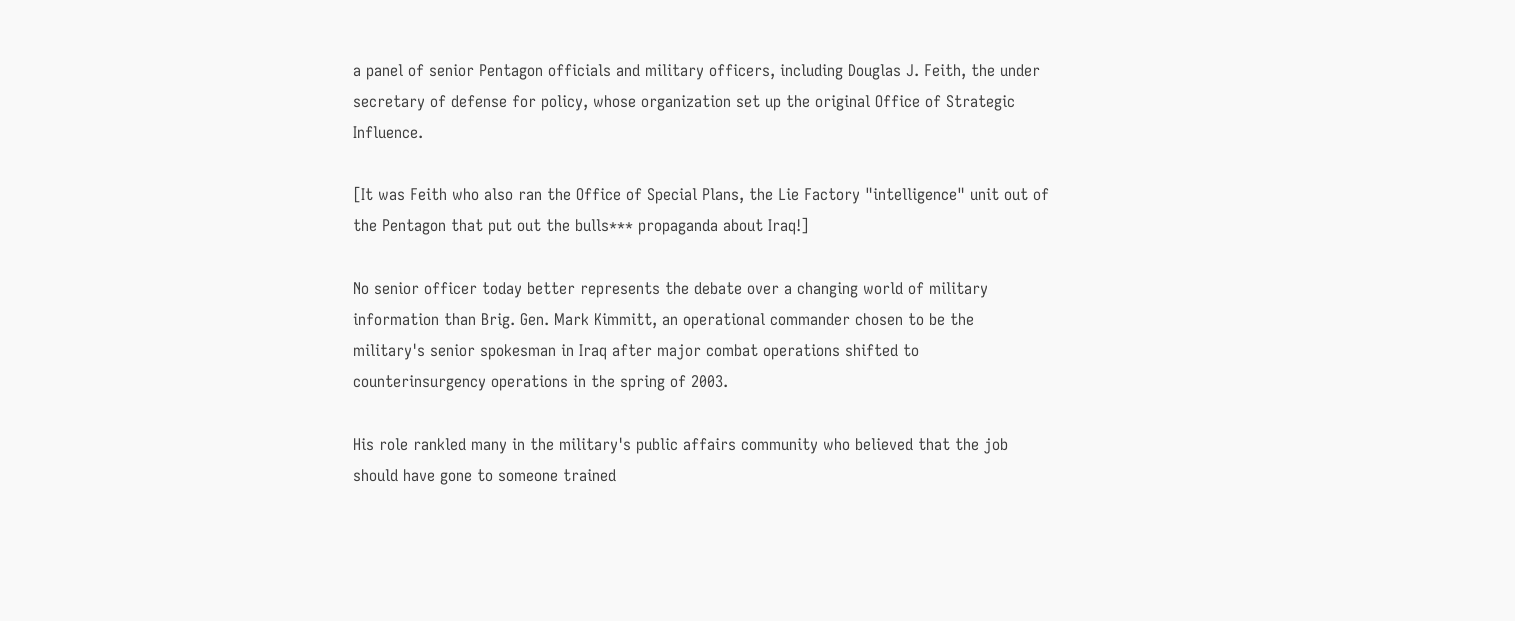a panel of senior Pentagon officials and military officers, including Douglas J. Feith, the under secretary of defense for policy, whose organization set up the original Office of Strategic Influence.

[It was Feith who also ran the Office of Special Plans, the Lie Factory "intelligence" unit out of the Pentagon that put out the bulls*** propaganda about Iraq!]

No senior officer today better represents the debate over a changing world of military information than Brig. Gen. Mark Kimmitt, an operational commander chosen to be the military's senior spokesman in Iraq after major combat operations shifted to counterinsurgency operations in the spring of 2003.

His role rankled many in the military's public affairs community who believed that the job should have gone to someone trained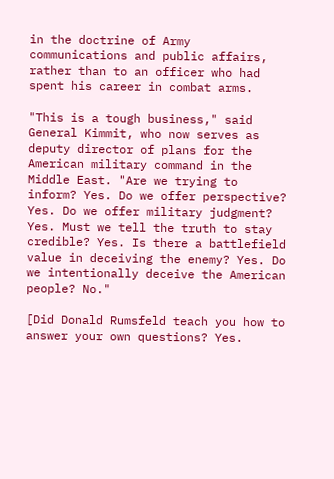in the doctrine of Army communications and public affairs, rather than to an officer who had spent his career in combat arms.

"This is a tough business," said General Kimmit, who now serves as deputy director of plans for the American military command in the Middle East. "Are we trying to inform? Yes. Do we offer perspective? Yes. Do we offer military judgment? Yes. Must we tell the truth to stay credible? Yes. Is there a battlefield value in deceiving the enemy? Yes. Do we intentionally deceive the American people? No."

[Did Donald Rumsfeld teach you how to answer your own questions? Yes.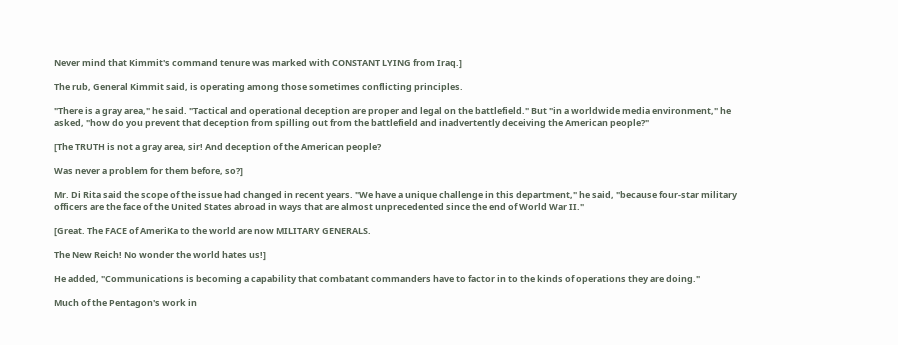Never mind that Kimmit's command tenure was marked with CONSTANT LYING from Iraq.]

The rub, General Kimmit said, is operating among those sometimes conflicting principles.

"There is a gray area," he said. "Tactical and operational deception are proper and legal on the battlefield." But "in a worldwide media environment," he asked, "how do you prevent that deception from spilling out from the battlefield and inadvertently deceiving the American people?"

[The TRUTH is not a gray area, sir! And deception of the American people?

Was never a problem for them before, so?]

Mr. Di Rita said the scope of the issue had changed in recent years. "We have a unique challenge in this department," he said, "because four-star military officers are the face of the United States abroad in ways that are almost unprecedented since the end of World War II."

[Great. The FACE of AmeriKa to the world are now MILITARY GENERALS.

The New Reich! No wonder the world hates us!]

He added, "Communications is becoming a capability that combatant commanders have to factor in to the kinds of operations they are doing."

Much of the Pentagon's work in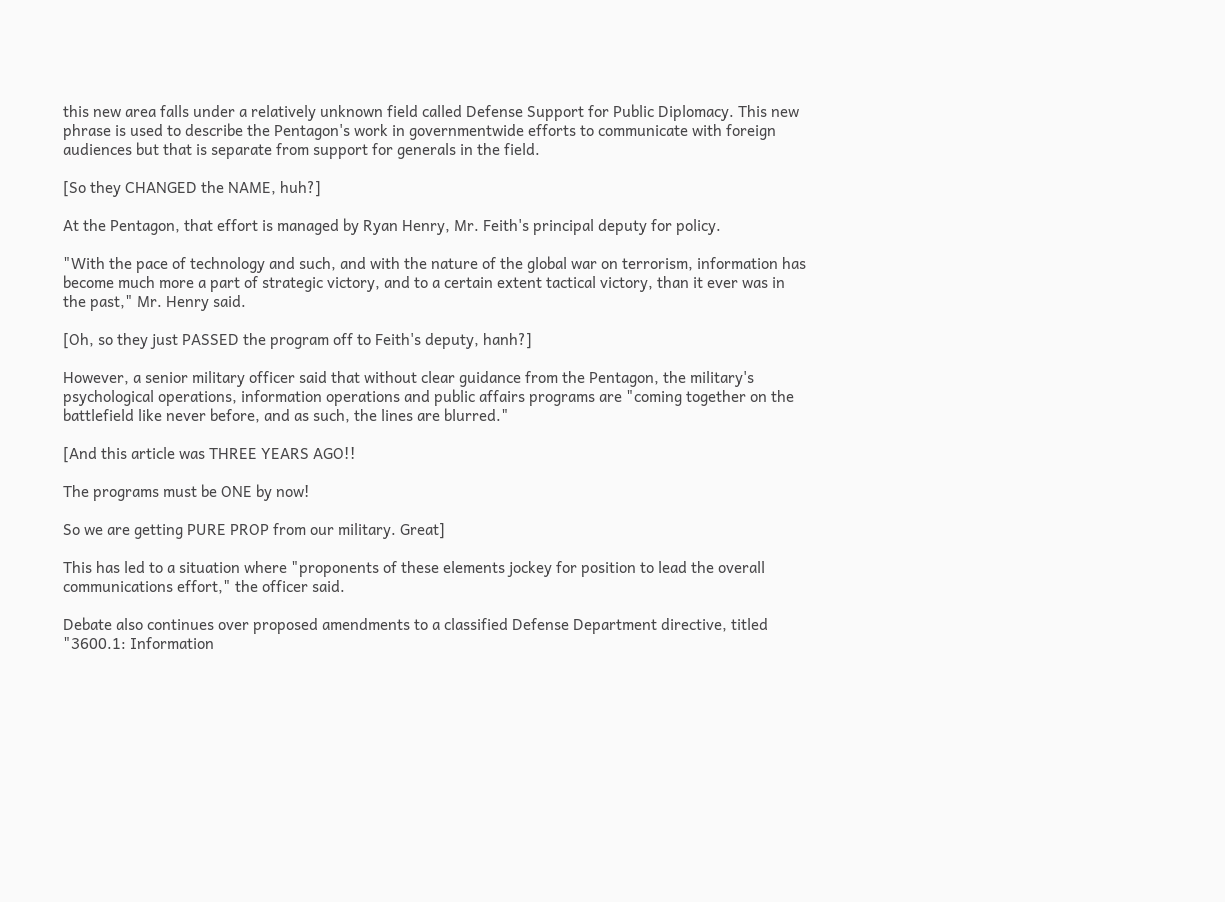this new area falls under a relatively unknown field called Defense Support for Public Diplomacy. This new phrase is used to describe the Pentagon's work in governmentwide efforts to communicate with foreign audiences but that is separate from support for generals in the field.

[So they CHANGED the NAME, huh?]

At the Pentagon, that effort is managed by Ryan Henry, Mr. Feith's principal deputy for policy.

"With the pace of technology and such, and with the nature of the global war on terrorism, information has become much more a part of strategic victory, and to a certain extent tactical victory, than it ever was in the past," Mr. Henry said.

[Oh, so they just PASSED the program off to Feith's deputy, hanh?]

However, a senior military officer said that without clear guidance from the Pentagon, the military's psychological operations, information operations and public affairs programs are "coming together on the battlefield like never before, and as such, the lines are blurred."

[And this article was THREE YEARS AGO!!

The programs must be ONE by now!

So we are getting PURE PROP from our military. Great]

This has led to a situation where "proponents of these elements jockey for position to lead the overall communications effort," the officer said.

Debate also continues over proposed amendments to a classified Defense Department directive, titled "3600.1: Information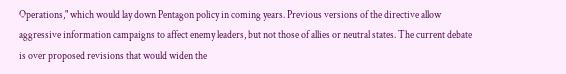Operations," which would lay down Pentagon policy in coming years. Previous versions of the directive allow aggressive information campaigns to affect enemy leaders, but not those of allies or neutral states. The current debate is over proposed revisions that would widen the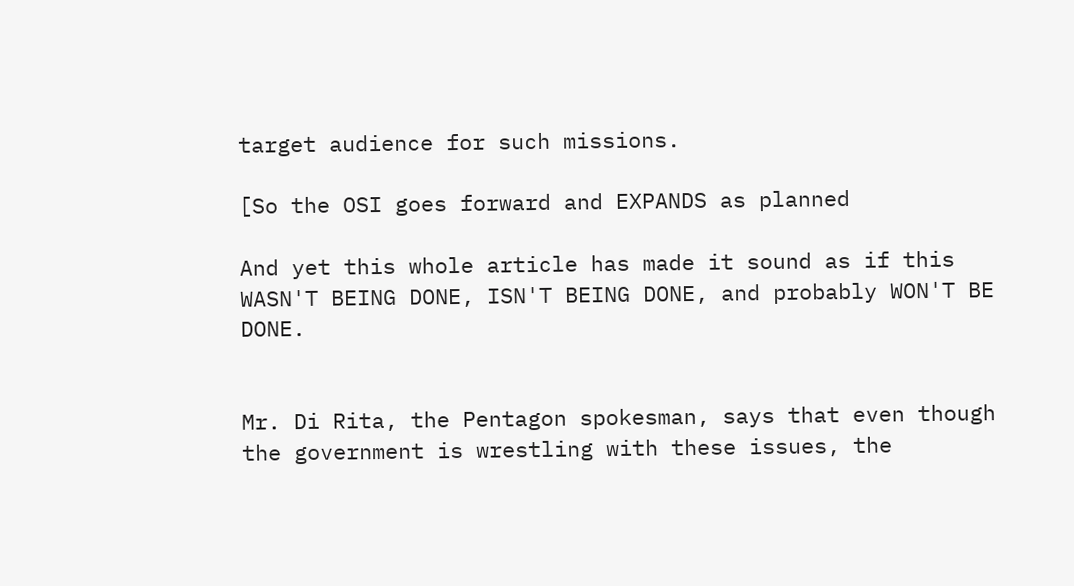target audience for such missions.

[So the OSI goes forward and EXPANDS as planned

And yet this whole article has made it sound as if this WASN'T BEING DONE, ISN'T BEING DONE, and probably WON'T BE DONE.


Mr. Di Rita, the Pentagon spokesman, says that even though the government is wrestling with these issues, the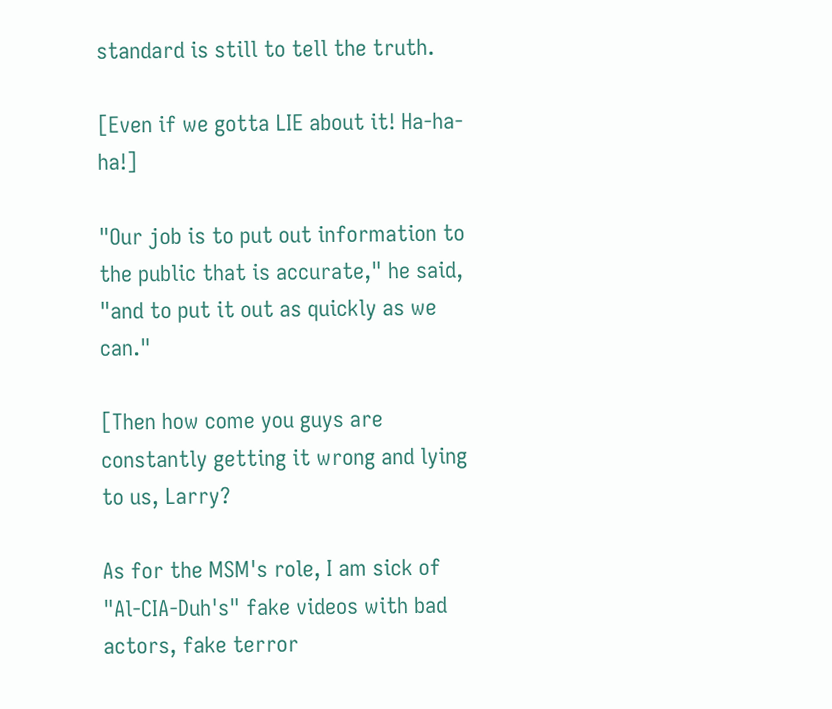standard is still to tell the truth.

[Even if we gotta LIE about it! Ha-ha-ha!]

"Our job is to put out information to the public that is accurate," he said, "and to put it out as quickly as we can."

[Then how come you guys are constantly getting it wrong and lying to us, Larry?

As for the MSM's role, I am sick of "Al-CIA-Duh's" fake videos with bad actors, fake terror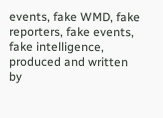events, fake WMD, fake reporters, fake events, fake intelligence, produced and written by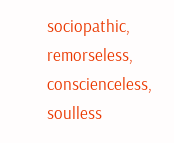sociopathic, remorseless, conscienceless, soulless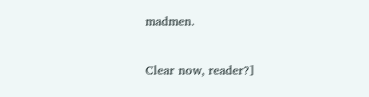madmen.

Clear now, reader?]